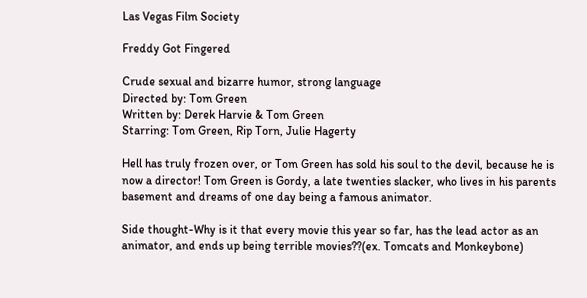Las Vegas Film Society

Freddy Got Fingered

Crude sexual and bizarre humor, strong language
Directed by: Tom Green
Written by: Derek Harvie & Tom Green
Starring: Tom Green, Rip Torn, Julie Hagerty

Hell has truly frozen over, or Tom Green has sold his soul to the devil, because he is now a director! Tom Green is Gordy, a late twenties slacker, who lives in his parents basement and dreams of one day being a famous animator.

Side thought-Why is it that every movie this year so far, has the lead actor as an animator, and ends up being terrible movies??(ex. Tomcats and Monkeybone)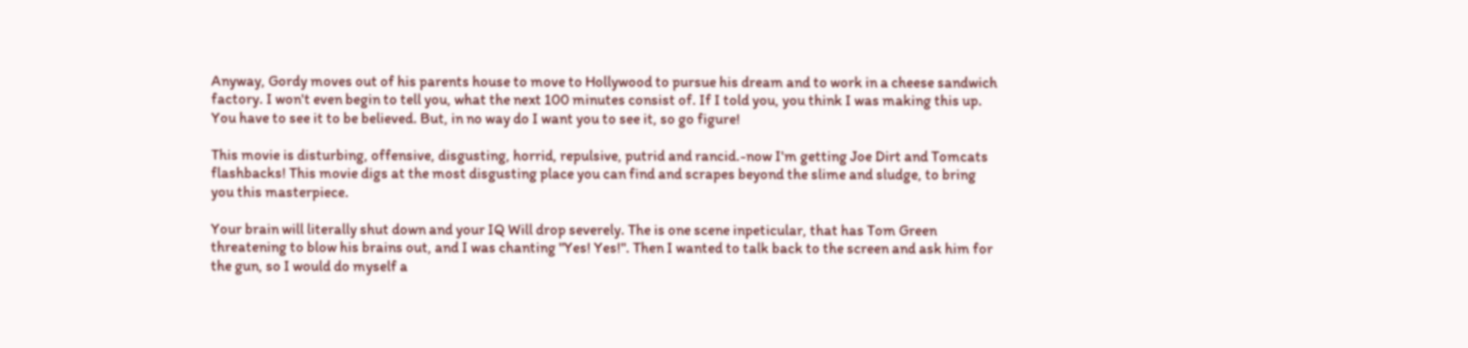Anyway, Gordy moves out of his parents house to move to Hollywood to pursue his dream and to work in a cheese sandwich factory. I won't even begin to tell you, what the next 100 minutes consist of. If I told you, you think I was making this up. You have to see it to be believed. But, in no way do I want you to see it, so go figure!

This movie is disturbing, offensive, disgusting, horrid, repulsive, putrid and rancid.-now I'm getting Joe Dirt and Tomcats flashbacks! This movie digs at the most disgusting place you can find and scrapes beyond the slime and sludge, to bring you this masterpiece.

Your brain will literally shut down and your IQ Will drop severely. The is one scene inpeticular, that has Tom Green threatening to blow his brains out, and I was chanting "Yes! Yes!". Then I wanted to talk back to the screen and ask him for the gun, so I would do myself a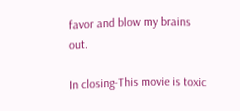favor and blow my brains out.

In closing-This movie is toxic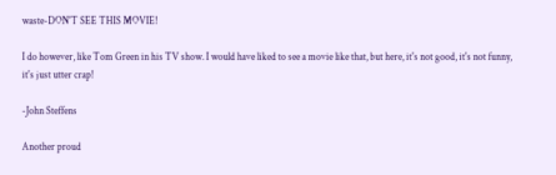waste-DON'T SEE THIS MOVIE!

I do however, like Tom Green in his TV show. I would have liked to see a movie like that, but here, it's not good, it's not funny, it's just utter crap!

-John Steffens

Another proud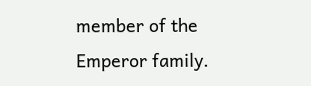member of the Emperor family.